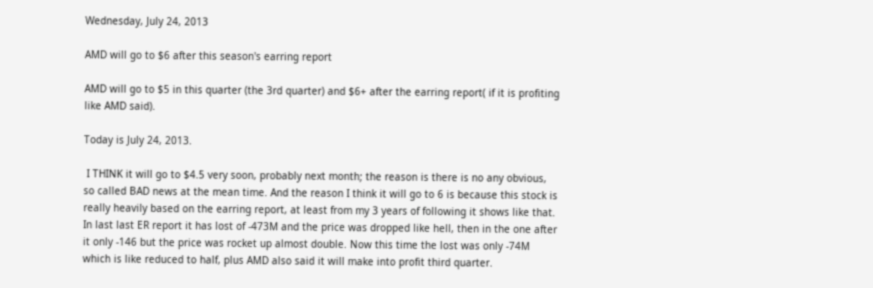Wednesday, July 24, 2013

AMD will go to $6 after this season's earring report

AMD will go to $5 in this quarter (the 3rd quarter) and $6+ after the earring report( if it is profiting like AMD said).

Today is July 24, 2013.

 I THINK it will go to $4.5 very soon, probably next month; the reason is there is no any obvious, so called BAD news at the mean time. And the reason I think it will go to 6 is because this stock is really heavily based on the earring report, at least from my 3 years of following it shows like that. In last last ER report it has lost of -473M and the price was dropped like hell, then in the one after it only -146 but the price was rocket up almost double. Now this time the lost was only -74M which is like reduced to half, plus AMD also said it will make into profit third quarter.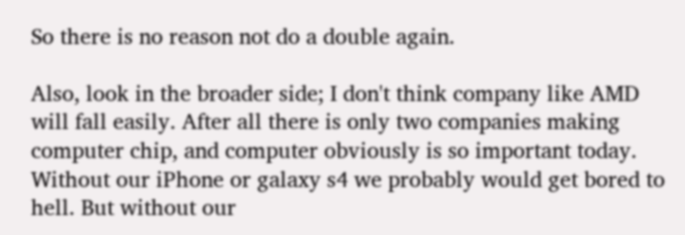So there is no reason not do a double again.

Also, look in the broader side; I don't think company like AMD will fall easily. After all there is only two companies making computer chip, and computer obviously is so important today. Without our iPhone or galaxy s4 we probably would get bored to hell. But without our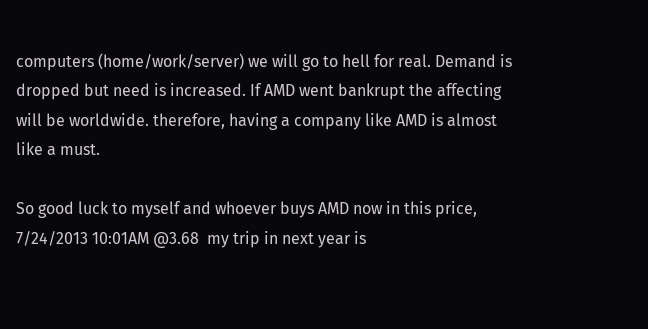computers (home/work/server) we will go to hell for real. Demand is dropped but need is increased. If AMD went bankrupt the affecting will be worldwide. therefore, having a company like AMD is almost like a must.

So good luck to myself and whoever buys AMD now in this price, 7/24/2013 10:01AM @3.68  my trip in next year is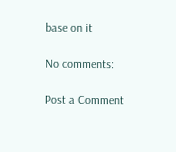base on it

No comments:

Post a Comment